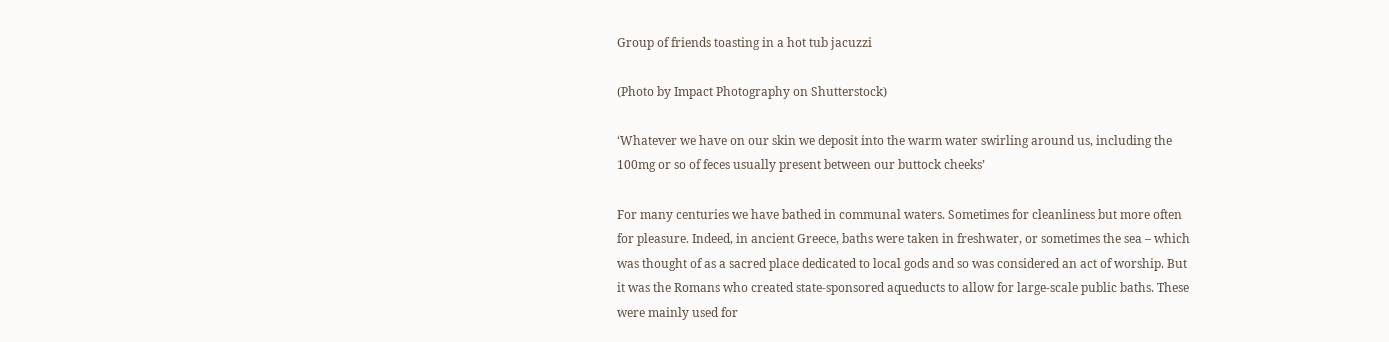Group of friends toasting in a hot tub jacuzzi

(Photo by Impact Photography on Shutterstock)

‘Whatever we have on our skin we deposit into the warm water swirling around us, including the 100mg or so of feces usually present between our buttock cheeks’

For many centuries we have bathed in communal waters. Sometimes for cleanliness but more often for pleasure. Indeed, in ancient Greece, baths were taken in freshwater, or sometimes the sea – which was thought of as a sacred place dedicated to local gods and so was considered an act of worship. But it was the Romans who created state-sponsored aqueducts to allow for large-scale public baths. These were mainly used for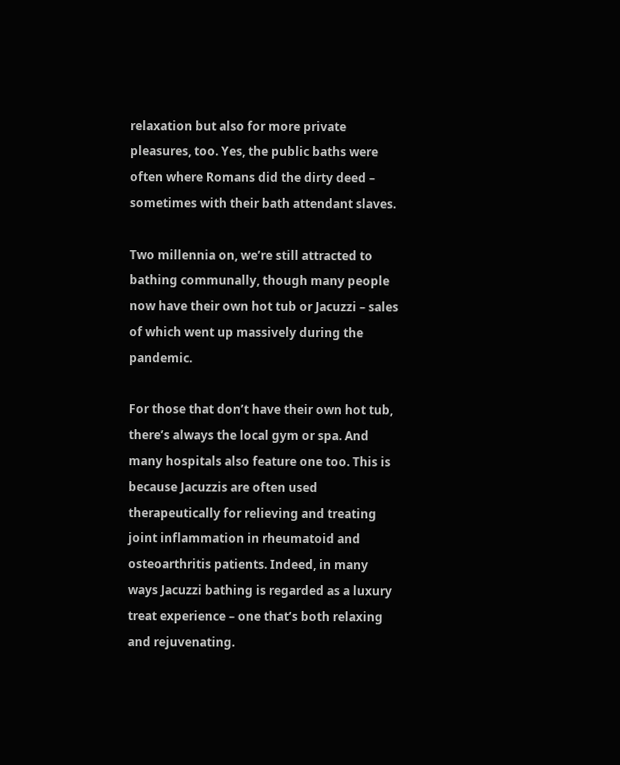relaxation but also for more private pleasures, too. Yes, the public baths were often where Romans did the dirty deed – sometimes with their bath attendant slaves.

Two millennia on, we’re still attracted to bathing communally, though many people now have their own hot tub or Jacuzzi – sales of which went up massively during the pandemic.

For those that don’t have their own hot tub, there’s always the local gym or spa. And many hospitals also feature one too. This is because Jacuzzis are often used therapeutically for relieving and treating joint inflammation in rheumatoid and osteoarthritis patients. Indeed, in many ways Jacuzzi bathing is regarded as a luxury treat experience – one that’s both relaxing and rejuvenating.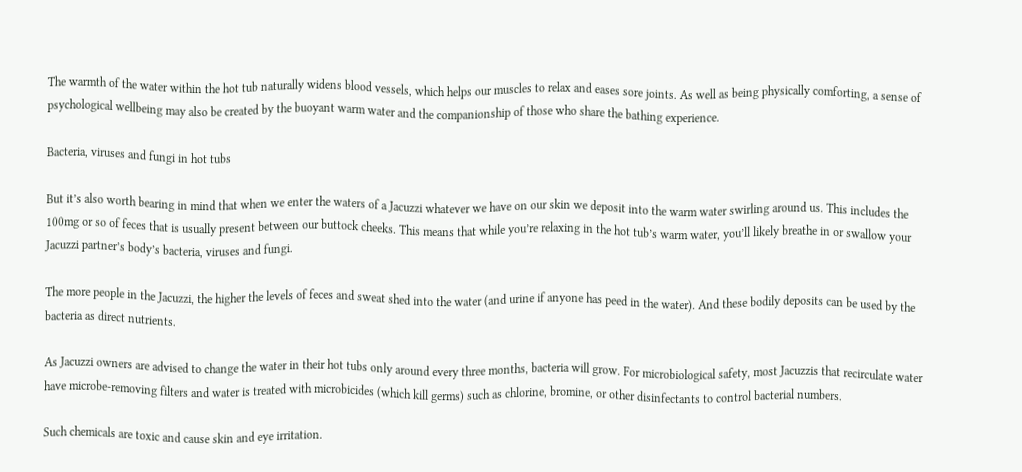The warmth of the water within the hot tub naturally widens blood vessels, which helps our muscles to relax and eases sore joints. As well as being physically comforting, a sense of psychological wellbeing may also be created by the buoyant warm water and the companionship of those who share the bathing experience.

Bacteria, viruses and fungi in hot tubs

But it’s also worth bearing in mind that when we enter the waters of a Jacuzzi whatever we have on our skin we deposit into the warm water swirling around us. This includes the 100mg or so of feces that is usually present between our buttock cheeks. This means that while you’re relaxing in the hot tub’s warm water, you’ll likely breathe in or swallow your Jacuzzi partner’s body’s bacteria, viruses and fungi.

The more people in the Jacuzzi, the higher the levels of feces and sweat shed into the water (and urine if anyone has peed in the water). And these bodily deposits can be used by the bacteria as direct nutrients.

As Jacuzzi owners are advised to change the water in their hot tubs only around every three months, bacteria will grow. For microbiological safety, most Jacuzzis that recirculate water have microbe-removing filters and water is treated with microbicides (which kill germs) such as chlorine, bromine, or other disinfectants to control bacterial numbers.

Such chemicals are toxic and cause skin and eye irritation.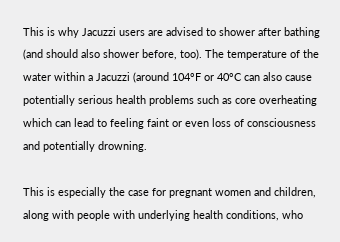This is why Jacuzzi users are advised to shower after bathing (and should also shower before, too). The temperature of the water within a Jacuzzi (around 104°F or 40°C can also cause potentially serious health problems such as core overheating which can lead to feeling faint or even loss of consciousness and potentially drowning.

This is especially the case for pregnant women and children, along with people with underlying health conditions, who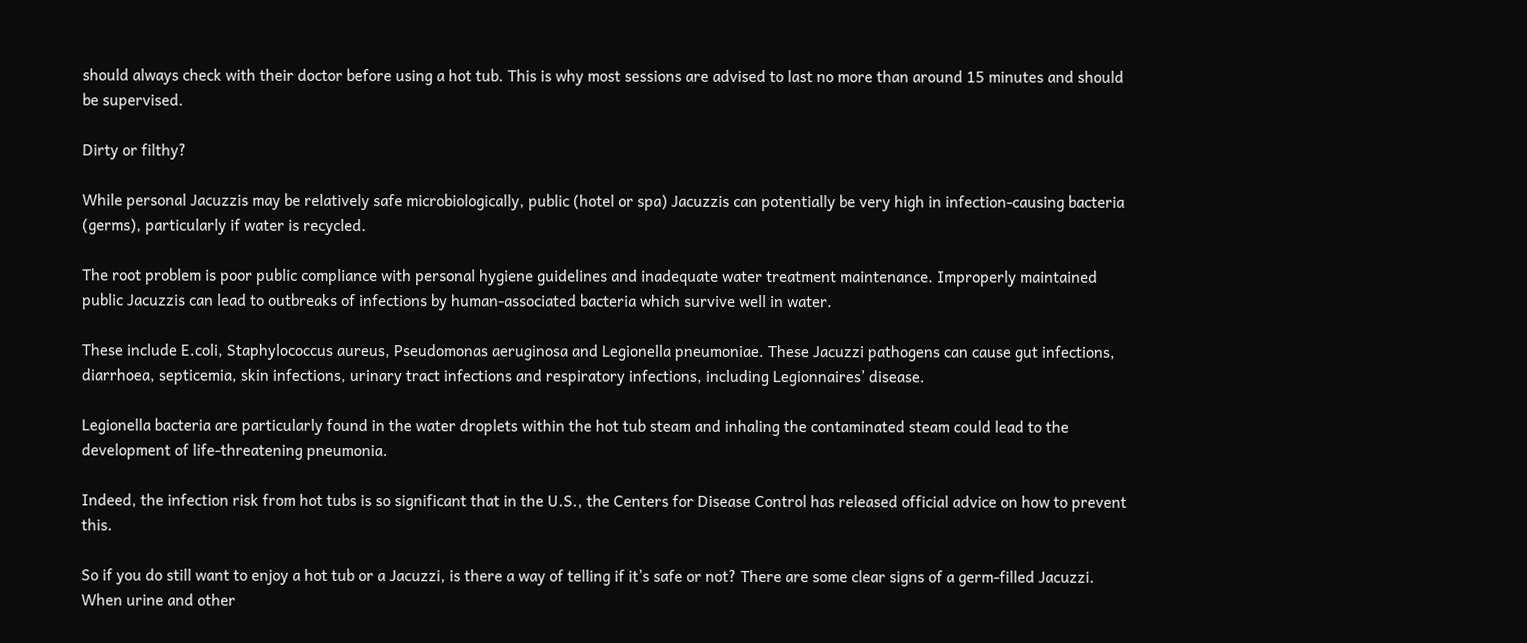should always check with their doctor before using a hot tub. This is why most sessions are advised to last no more than around 15 minutes and should be supervised.

Dirty or filthy?

While personal Jacuzzis may be relatively safe microbiologically, public (hotel or spa) Jacuzzis can potentially be very high in infection-causing bacteria (germs), particularly if water is recycled.

The root problem is poor public compliance with personal hygiene guidelines and inadequate water treatment maintenance. Improperly maintained public Jacuzzis can lead to outbreaks of infections by human-associated bacteria which survive well in water.

These include E.coli, Staphylococcus aureus, Pseudomonas aeruginosa and Legionella pneumoniae. These Jacuzzi pathogens can cause gut infections, diarrhoea, septicemia, skin infections, urinary tract infections and respiratory infections, including Legionnaires’ disease.

Legionella bacteria are particularly found in the water droplets within the hot tub steam and inhaling the contaminated steam could lead to the development of life-threatening pneumonia.

Indeed, the infection risk from hot tubs is so significant that in the U.S., the Centers for Disease Control has released official advice on how to prevent this.

So if you do still want to enjoy a hot tub or a Jacuzzi, is there a way of telling if it’s safe or not? There are some clear signs of a germ-filled Jacuzzi. When urine and other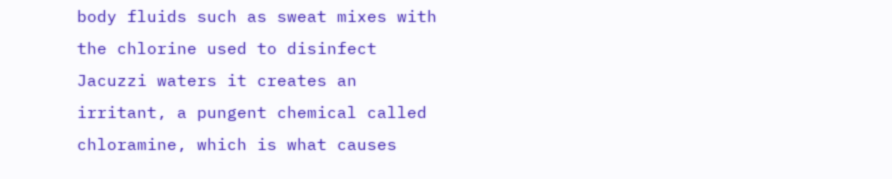body fluids such as sweat mixes with the chlorine used to disinfect Jacuzzi waters it creates an irritant, a pungent chemical called chloramine, which is what causes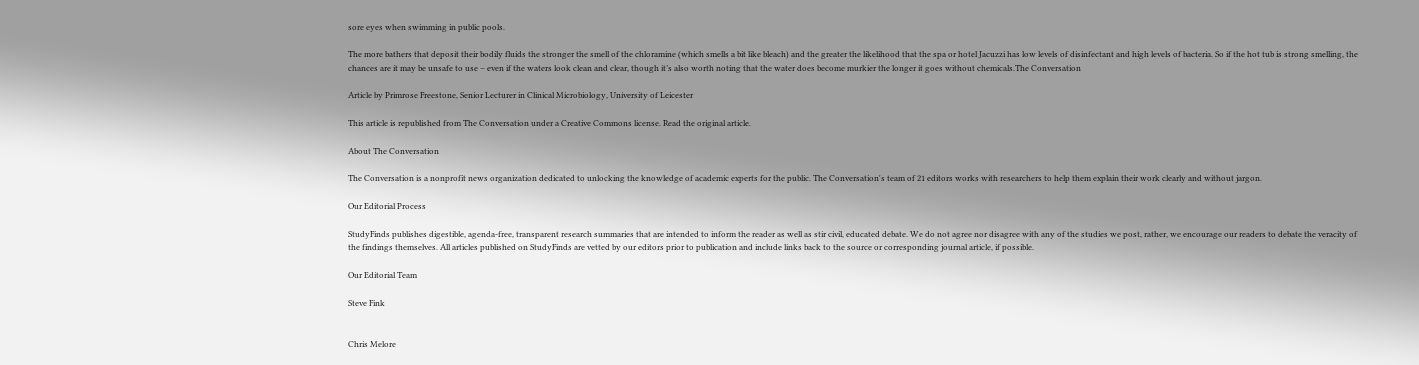sore eyes when swimming in public pools.

The more bathers that deposit their bodily fluids the stronger the smell of the chloramine (which smells a bit like bleach) and the greater the likelihood that the spa or hotel Jacuzzi has low levels of disinfectant and high levels of bacteria. So if the hot tub is strong smelling, the chances are it may be unsafe to use – even if the waters look clean and clear, though it’s also worth noting that the water does become murkier the longer it goes without chemicals.The Conversation

Article by Primrose Freestone, Senior Lecturer in Clinical Microbiology, University of Leicester

This article is republished from The Conversation under a Creative Commons license. Read the original article.

About The Conversation

The Conversation is a nonprofit news organization dedicated to unlocking the knowledge of academic experts for the public. The Conversation's team of 21 editors works with researchers to help them explain their work clearly and without jargon.

Our Editorial Process

StudyFinds publishes digestible, agenda-free, transparent research summaries that are intended to inform the reader as well as stir civil, educated debate. We do not agree nor disagree with any of the studies we post, rather, we encourage our readers to debate the veracity of the findings themselves. All articles published on StudyFinds are vetted by our editors prior to publication and include links back to the source or corresponding journal article, if possible.

Our Editorial Team

Steve Fink


Chris Melore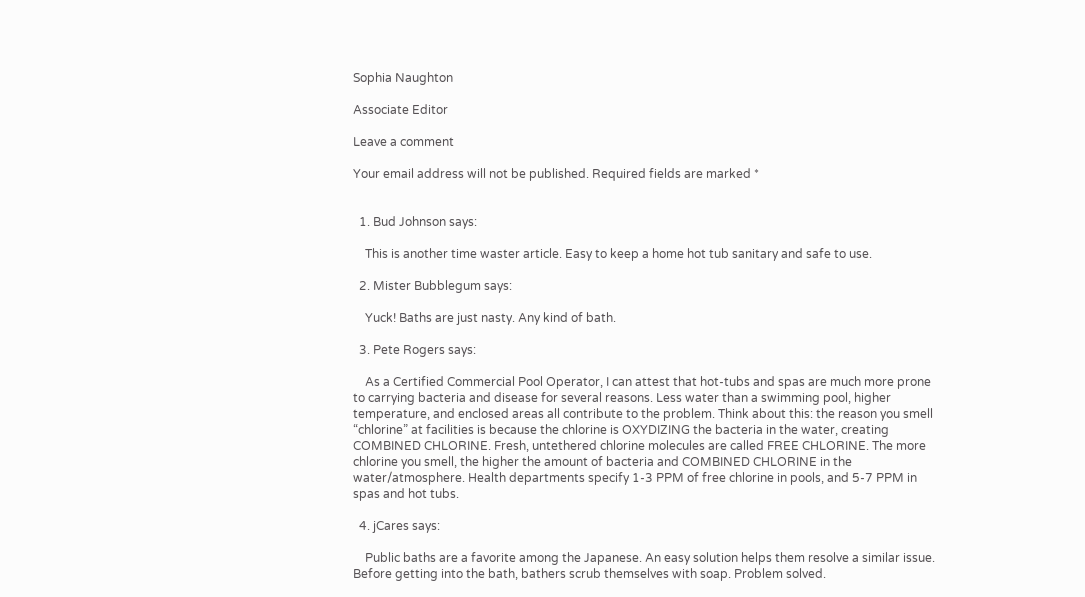Sophia Naughton

Associate Editor

Leave a comment

Your email address will not be published. Required fields are marked *


  1. Bud Johnson says:

    This is another time waster article. Easy to keep a home hot tub sanitary and safe to use.

  2. Mister Bubblegum says:

    Yuck! Baths are just nasty. Any kind of bath.

  3. Pete Rogers says:

    As a Certified Commercial Pool Operator, I can attest that hot-tubs and spas are much more prone to carrying bacteria and disease for several reasons. Less water than a swimming pool, higher temperature, and enclosed areas all contribute to the problem. Think about this: the reason you smell “chlorine” at facilities is because the chlorine is OXYDIZING the bacteria in the water, creating COMBINED CHLORINE. Fresh, untethered chlorine molecules are called FREE CHLORINE. The more chlorine you smell, the higher the amount of bacteria and COMBINED CHLORINE in the water/atmosphere. Health departments specify 1-3 PPM of free chlorine in pools, and 5-7 PPM in spas and hot tubs.

  4. jCares says:

    Public baths are a favorite among the Japanese. An easy solution helps them resolve a similar issue. Before getting into the bath, bathers scrub themselves with soap. Problem solved.